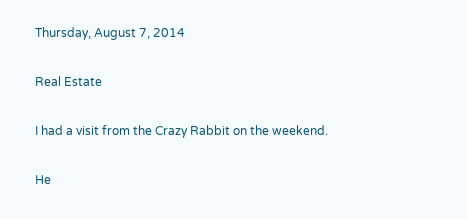Thursday, August 7, 2014

Real Estate

I had a visit from the Crazy Rabbit on the weekend.

He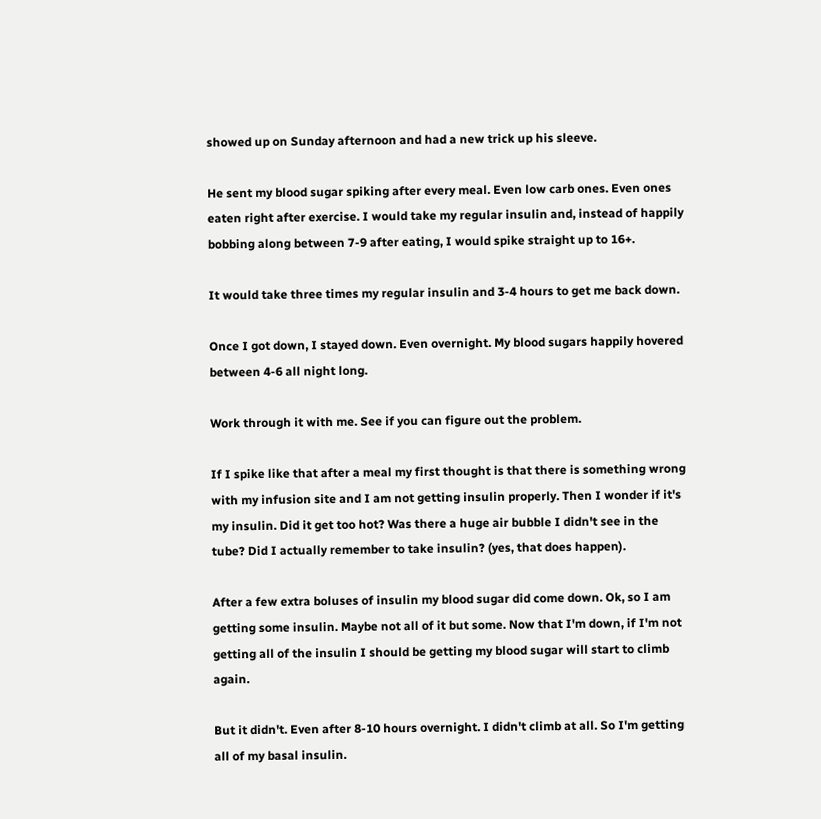showed up on Sunday afternoon and had a new trick up his sleeve.

He sent my blood sugar spiking after every meal. Even low carb ones. Even ones eaten right after exercise. I would take my regular insulin and, instead of happily bobbing along between 7-9 after eating, I would spike straight up to 16+.

It would take three times my regular insulin and 3-4 hours to get me back down.

Once I got down, I stayed down. Even overnight. My blood sugars happily hovered between 4-6 all night long.

Work through it with me. See if you can figure out the problem.

If I spike like that after a meal my first thought is that there is something wrong with my infusion site and I am not getting insulin properly. Then I wonder if it's my insulin. Did it get too hot? Was there a huge air bubble I didn't see in the tube? Did I actually remember to take insulin? (yes, that does happen).

After a few extra boluses of insulin my blood sugar did come down. Ok, so I am getting some insulin. Maybe not all of it but some. Now that I'm down, if I'm not getting all of the insulin I should be getting my blood sugar will start to climb again.

But it didn't. Even after 8-10 hours overnight. I didn't climb at all. So I'm getting all of my basal insulin.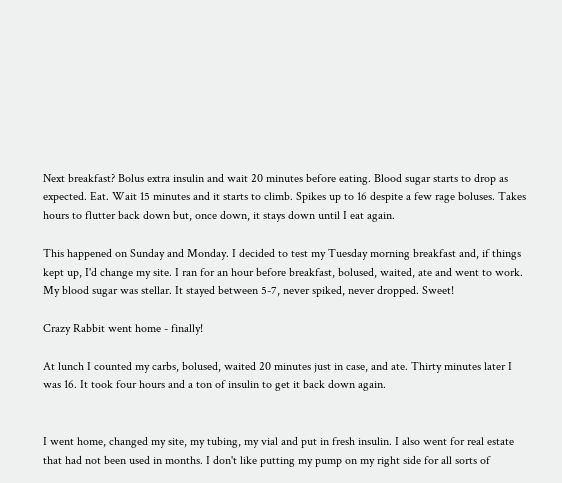Next breakfast? Bolus extra insulin and wait 20 minutes before eating. Blood sugar starts to drop as expected. Eat. Wait 15 minutes and it starts to climb. Spikes up to 16 despite a few rage boluses. Takes hours to flutter back down but, once down, it stays down until I eat again.

This happened on Sunday and Monday. I decided to test my Tuesday morning breakfast and, if things kept up, I'd change my site. I ran for an hour before breakfast, bolused, waited, ate and went to work. My blood sugar was stellar. It stayed between 5-7, never spiked, never dropped. Sweet!

Crazy Rabbit went home - finally!

At lunch I counted my carbs, bolused, waited 20 minutes just in case, and ate. Thirty minutes later I was 16. It took four hours and a ton of insulin to get it back down again.


I went home, changed my site, my tubing, my vial and put in fresh insulin. I also went for real estate that had not been used in months. I don't like putting my pump on my right side for all sorts of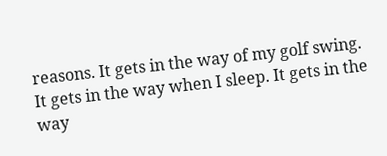reasons. It gets in the way of my golf swing. It gets in the way when I sleep. It gets in the way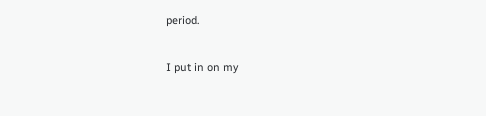period.

I put in on my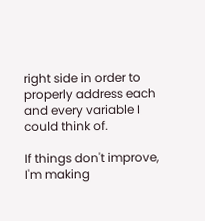right side in order to properly address each and every variable I could think of.

If things don't improve, I'm making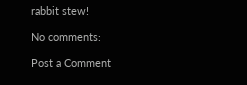rabbit stew!

No comments:

Post a Comment